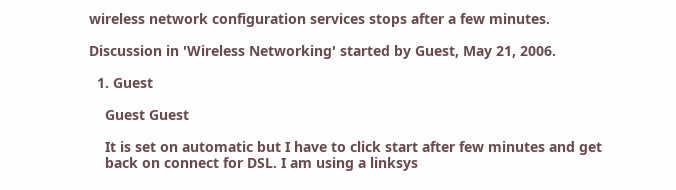wireless network configuration services stops after a few minutes.

Discussion in 'Wireless Networking' started by Guest, May 21, 2006.

  1. Guest

    Guest Guest

    It is set on automatic but I have to click start after few minutes and get
    back on connect for DSL. I am using a linksys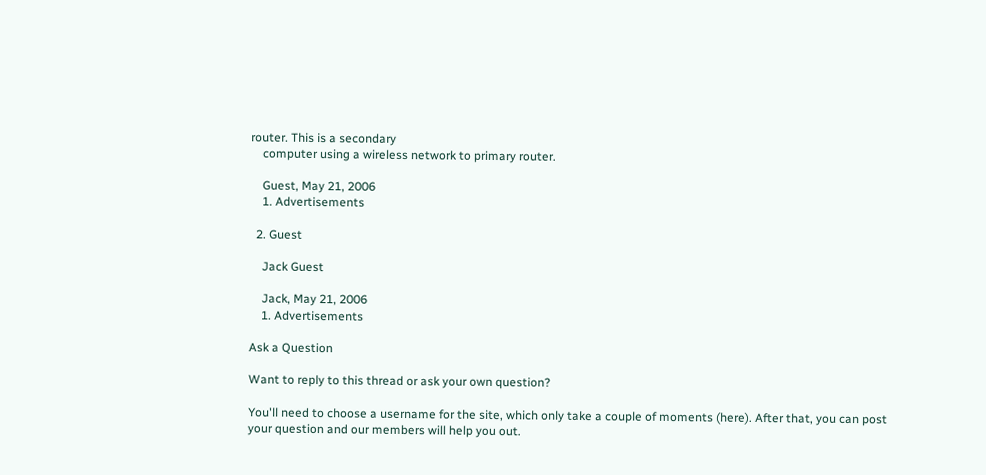router. This is a secondary
    computer using a wireless network to primary router.

    Guest, May 21, 2006
    1. Advertisements

  2. Guest

    Jack Guest

    Jack, May 21, 2006
    1. Advertisements

Ask a Question

Want to reply to this thread or ask your own question?

You'll need to choose a username for the site, which only take a couple of moments (here). After that, you can post your question and our members will help you out.